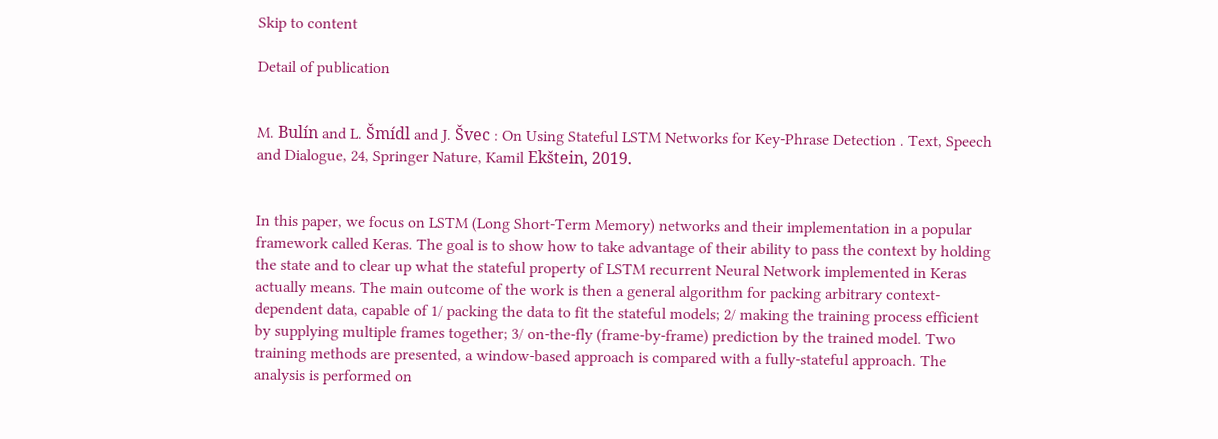Skip to content

Detail of publication


M. Bulín and L. Šmídl and J. Švec : On Using Stateful LSTM Networks for Key-Phrase Detection . Text, Speech and Dialogue, 24, Springer Nature, Kamil Ekštein, 2019.


In this paper, we focus on LSTM (Long Short-Term Memory) networks and their implementation in a popular framework called Keras. The goal is to show how to take advantage of their ability to pass the context by holding the state and to clear up what the stateful property of LSTM recurrent Neural Network implemented in Keras actually means. The main outcome of the work is then a general algorithm for packing arbitrary context-dependent data, capable of 1/ packing the data to fit the stateful models; 2/ making the training process efficient by supplying multiple frames together; 3/ on-the-fly (frame-by-frame) prediction by the trained model. Two training methods are presented, a window-based approach is compared with a fully-stateful approach. The analysis is performed on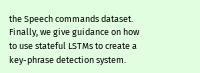the Speech commands dataset. Finally, we give guidance on how to use stateful LSTMs to create a key-phrase detection system.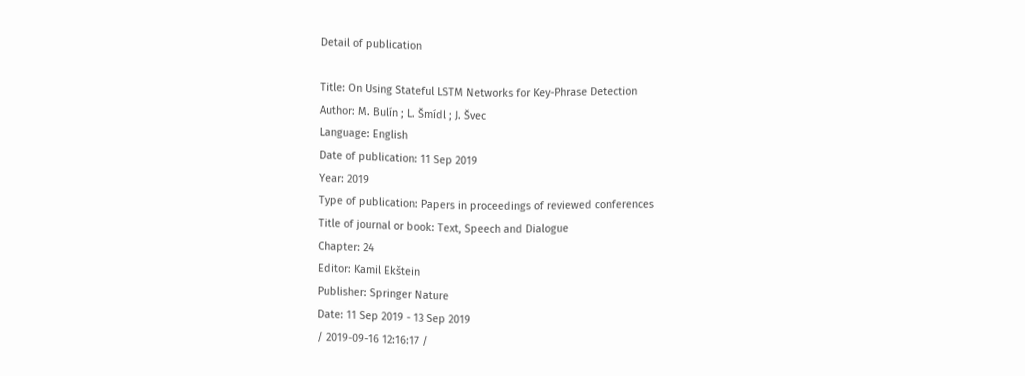Detail of publication

Title: On Using Stateful LSTM Networks for Key-Phrase Detection
Author: M. Bulín ; L. Šmídl ; J. Švec
Language: English
Date of publication: 11 Sep 2019
Year: 2019
Type of publication: Papers in proceedings of reviewed conferences
Title of journal or book: Text, Speech and Dialogue
Chapter: 24
Editor: Kamil Ekštein
Publisher: Springer Nature
Date: 11 Sep 2019 - 13 Sep 2019
/ 2019-09-16 12:16:17 /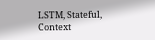LSTM, Stateful, Context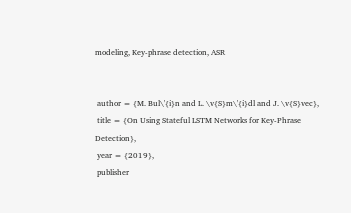modeling, Key-phrase detection, ASR


 author = {M. Bul\'{i}n and L. \v{S}m\'{i}dl and J. \v{S}vec},
 title = {On Using Stateful LSTM Networks for Key-Phrase Detection},
 year = {2019},
 publisher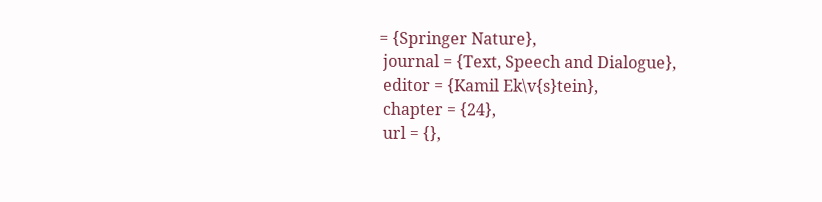= {Springer Nature},
 journal = {Text, Speech and Dialogue},
 editor = {Kamil Ek\v{s}tein},
 chapter = {24},
 url = {},